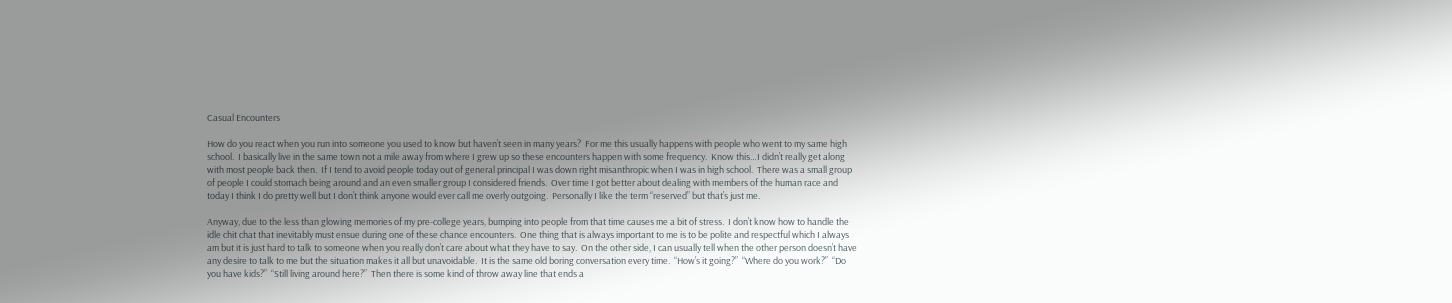Casual Encounters

How do you react when you run into someone you used to know but haven’t seen in many years?  For me this usually happens with people who went to my same high school.  I basically live in the same town not a mile away from where I grew up so these encounters happen with some frequency.  Know this…I didn’t really get along with most people back then.  If I tend to avoid people today out of general principal I was down right misanthropic when I was in high school.  There was a small group of people I could stomach being around and an even smaller group I considered friends.  Over time I got better about dealing with members of the human race and today I think I do pretty well but I don’t think anyone would ever call me overly outgoing.  Personally I like the term “reserved” but that’s just me.

Anyway, due to the less than glowing memories of my pre-college years, bumping into people from that time causes me a bit of stress.  I don’t know how to handle the idle chit chat that inevitably must ensue during one of these chance encounters.  One thing that is always important to me is to be polite and respectful which I always am but it is just hard to talk to someone when you really don’t care about what they have to say.  On the other side, I can usually tell when the other person doesn’t have any desire to talk to me but the situation makes it all but unavoidable.  It is the same old boring conversation every time.  “How’s it going?”  “Where do you work?”  “Do you have kids?”  “Still living around here?”  Then there is some kind of throw away line that ends a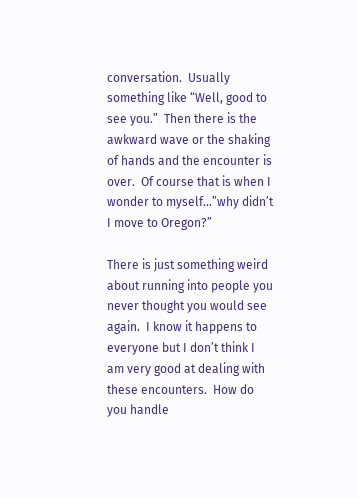conversation.  Usually something like “Well, good to see you.”  Then there is the awkward wave or the shaking of hands and the encounter is over.  Of course that is when I wonder to myself…”why didn’t I move to Oregon?”

There is just something weird about running into people you never thought you would see again.  I know it happens to everyone but I don’t think I am very good at dealing with these encounters.  How do you handle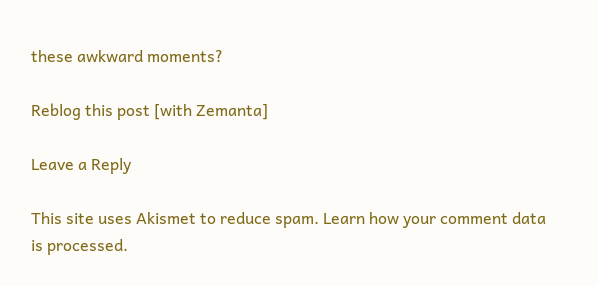these awkward moments?

Reblog this post [with Zemanta]

Leave a Reply

This site uses Akismet to reduce spam. Learn how your comment data is processed.